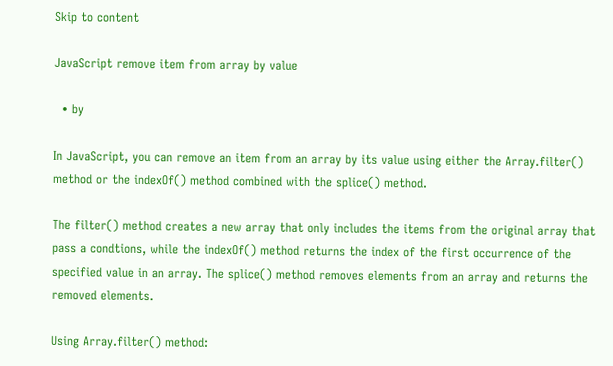Skip to content

JavaScript remove item from array by value

  • by

In JavaScript, you can remove an item from an array by its value using either the Array.filter() method or the indexOf() method combined with the splice() method.

The filter() method creates a new array that only includes the items from the original array that pass a condtions, while the indexOf() method returns the index of the first occurrence of the specified value in an array. The splice() method removes elements from an array and returns the removed elements.

Using Array.filter() method: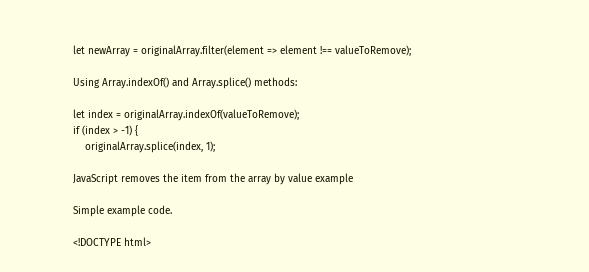let newArray = originalArray.filter(element => element !== valueToRemove);

Using Array.indexOf() and Array.splice() methods:

let index = originalArray.indexOf(valueToRemove);
if (index > -1) {
    originalArray.splice(index, 1);

JavaScript removes the item from the array by value example

Simple example code.

<!DOCTYPE html>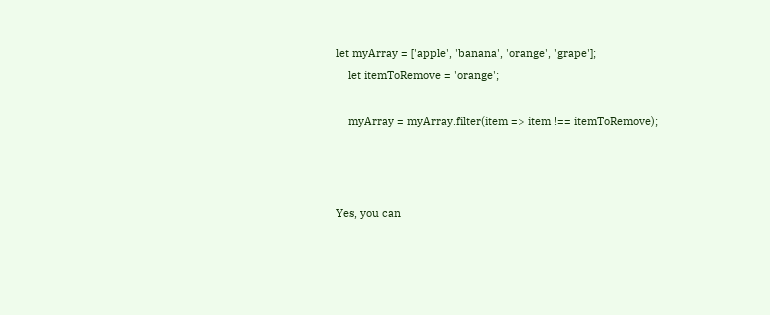let myArray = ['apple', 'banana', 'orange', 'grape'];
    let itemToRemove = 'orange';

    myArray = myArray.filter(item => item !== itemToRemove);



Yes, you can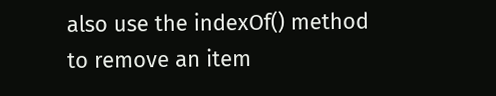also use the indexOf() method to remove an item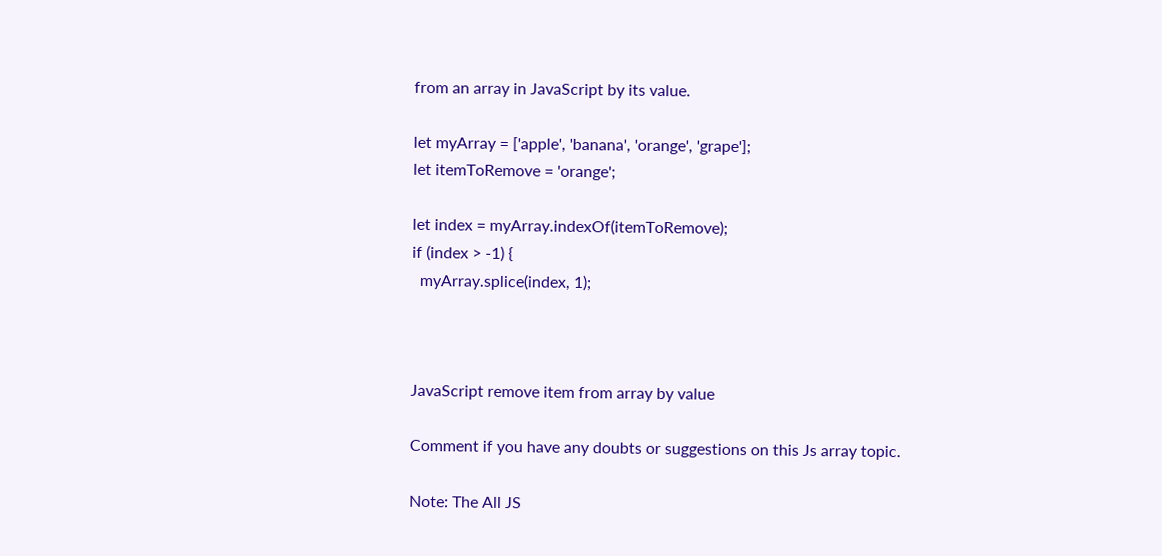from an array in JavaScript by its value.

let myArray = ['apple', 'banana', 'orange', 'grape'];
let itemToRemove = 'orange';

let index = myArray.indexOf(itemToRemove);
if (index > -1) {
  myArray.splice(index, 1);



JavaScript remove item from array by value

Comment if you have any doubts or suggestions on this Js array topic.

Note: The All JS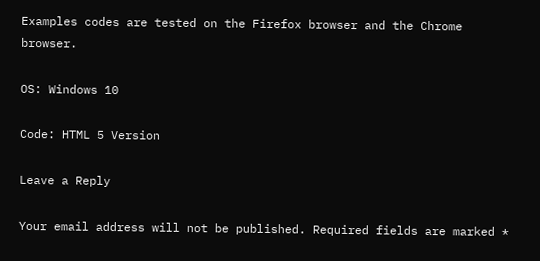Examples codes are tested on the Firefox browser and the Chrome browser.

OS: Windows 10

Code: HTML 5 Version

Leave a Reply

Your email address will not be published. Required fields are marked *